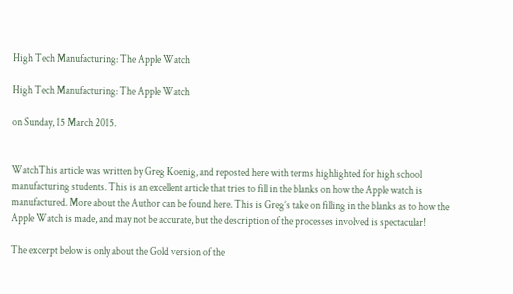High Tech Manufacturing: The Apple Watch

High Tech Manufacturing: The Apple Watch

on Sunday, 15 March 2015.


WatchThis article was written by Greg Koenig, and reposted here with terms highlighted for high school manufacturing students. This is an excellent article that tries to fill in the blanks on how the Apple watch is manufactured. More about the Author can be found here. This is Greg’s take on filling in the blanks as to how the Apple Watch is made, and may not be accurate, but the description of the processes involved is spectacular!

The excerpt below is only about the Gold version of the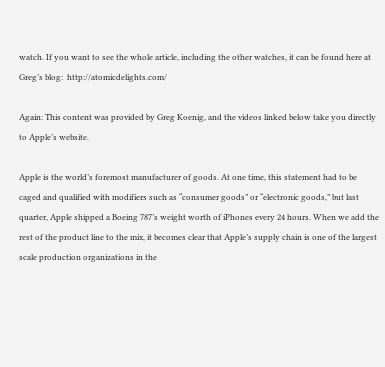watch. If you want to see the whole article, including the other watches, it can be found here at Greg’s blog:  http://atomicdelights.com/

Again: This content was provided by Greg Koenig, and the videos linked below take you directly to Apple’s website.

Apple is the world’s foremost manufacturer of goods. At one time, this statement had to be caged and qualified with modifiers such as “consumer goods” or “electronic goods,” but last quarter, Apple shipped a Boeing 787’s weight worth of iPhones every 24 hours. When we add the rest of the product line to the mix, it becomes clear that Apple’s supply chain is one of the largest scale production organizations in the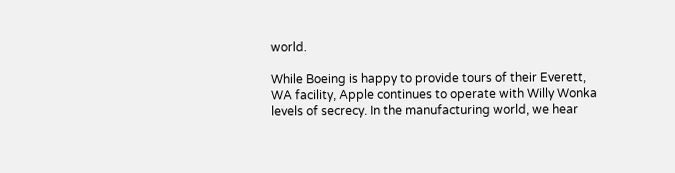world.

While Boeing is happy to provide tours of their Everett, WA facility, Apple continues to operate with Willy Wonka levels of secrecy. In the manufacturing world, we hear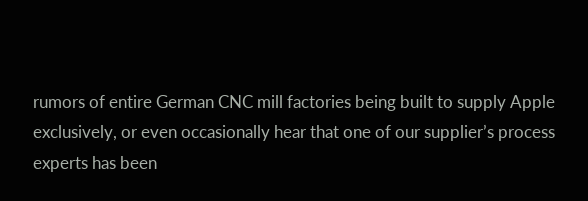rumors of entire German CNC mill factories being built to supply Apple exclusively, or even occasionally hear that one of our supplier’s process experts has been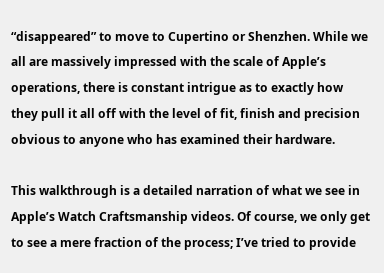“disappeared” to move to Cupertino or Shenzhen. While we all are massively impressed with the scale of Apple’s operations, there is constant intrigue as to exactly how they pull it all off with the level of fit, finish and precision obvious to anyone who has examined their hardware.

This walkthrough is a detailed narration of what we see in Apple’s Watch Craftsmanship videos. Of course, we only get to see a mere fraction of the process; I’ve tried to provide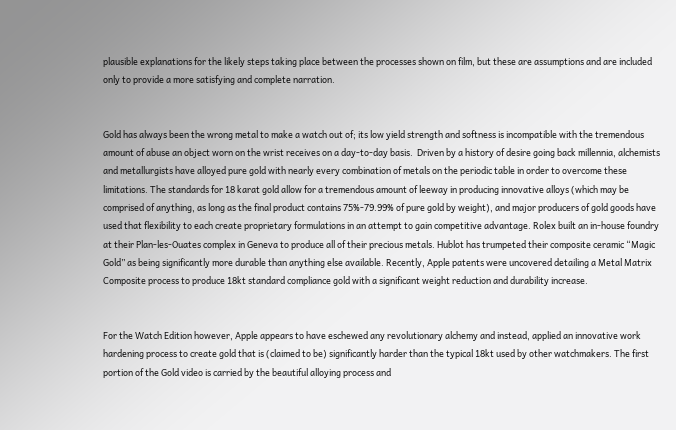plausible explanations for the likely steps taking place between the processes shown on film, but these are assumptions and are included only to provide a more satisfying and complete narration.


Gold has always been the wrong metal to make a watch out of; its low yield strength and softness is incompatible with the tremendous amount of abuse an object worn on the wrist receives on a day-to-day basis.  Driven by a history of desire going back millennia, alchemists and metallurgists have alloyed pure gold with nearly every combination of metals on the periodic table in order to overcome these limitations. The standards for 18 karat gold allow for a tremendous amount of leeway in producing innovative alloys (which may be comprised of anything, as long as the final product contains 75%-79.99% of pure gold by weight), and major producers of gold goods have used that flexibility to each create proprietary formulations in an attempt to gain competitive advantage. Rolex built an in-house foundry at their Plan-les-Ouates complex in Geneva to produce all of their precious metals. Hublot has trumpeted their composite ceramic “Magic Gold” as being significantly more durable than anything else available. Recently, Apple patents were uncovered detailing a Metal Matrix Composite process to produce 18kt standard compliance gold with a significant weight reduction and durability increase.


For the Watch Edition however, Apple appears to have eschewed any revolutionary alchemy and instead, applied an innovative work hardening process to create gold that is (claimed to be) significantly harder than the typical 18kt used by other watchmakers. The first portion of the Gold video is carried by the beautiful alloying process and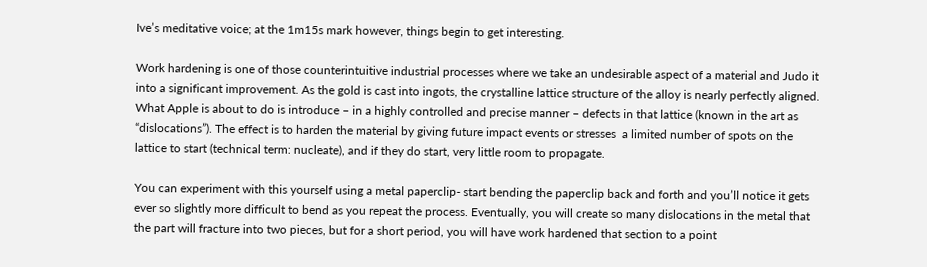Ive’s meditative voice; at the 1m15s mark however, things begin to get interesting.

Work hardening is one of those counterintuitive industrial processes where we take an undesirable aspect of a material and Judo it into a significant improvement. As the gold is cast into ingots, the crystalline lattice structure of the alloy is nearly perfectly aligned. What Apple is about to do is introduce – in a highly controlled and precise manner – defects in that lattice (known in the art as “dislocations”). The effect is to harden the material by giving future impact events or stresses  a limited number of spots on the lattice to start (technical term: nucleate), and if they do start, very little room to propagate.

You can experiment with this yourself using a metal paperclip- start bending the paperclip back and forth and you’ll notice it gets ever so slightly more difficult to bend as you repeat the process. Eventually, you will create so many dislocations in the metal that the part will fracture into two pieces, but for a short period, you will have work hardened that section to a point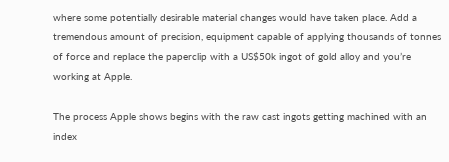where some potentially desirable material changes would have taken place. Add a tremendous amount of precision, equipment capable of applying thousands of tonnes of force and replace the paperclip with a US$50k ingot of gold alloy and you’re working at Apple.

The process Apple shows begins with the raw cast ingots getting machined with an index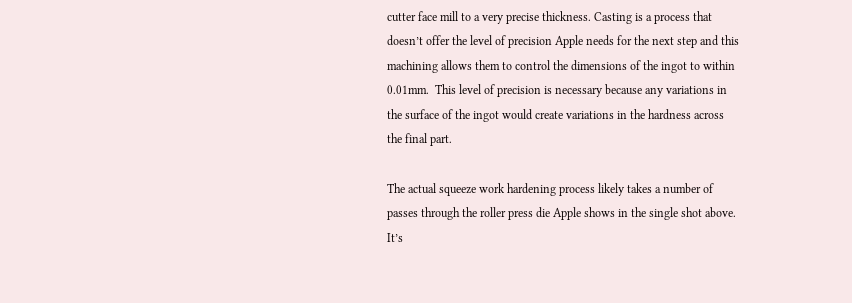cutter face mill to a very precise thickness. Casting is a process that doesn’t offer the level of precision Apple needs for the next step and this machining allows them to control the dimensions of the ingot to within 0.01mm.  This level of precision is necessary because any variations in the surface of the ingot would create variations in the hardness across the final part.

The actual squeeze work hardening process likely takes a number of passes through the roller press die Apple shows in the single shot above. It’s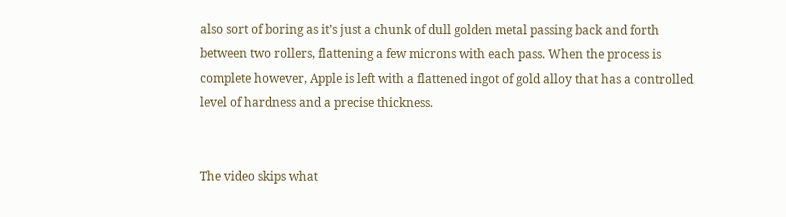also sort of boring as it’s just a chunk of dull golden metal passing back and forth between two rollers, flattening a few microns with each pass. When the process is complete however, Apple is left with a flattened ingot of gold alloy that has a controlled level of hardness and a precise thickness.


The video skips what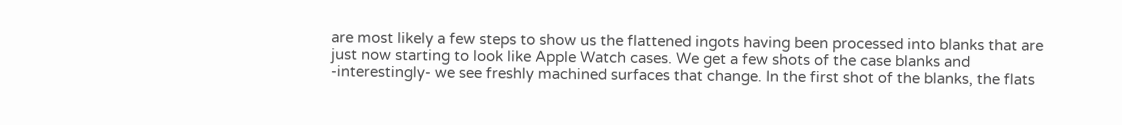are most likely a few steps to show us the flattened ingots having been processed into blanks that are just now starting to look like Apple Watch cases. We get a few shots of the case blanks and -interestingly- we see freshly machined surfaces that change. In the first shot of the blanks, the flats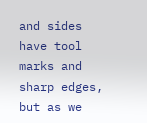and sides have tool marks and sharp edges, but as we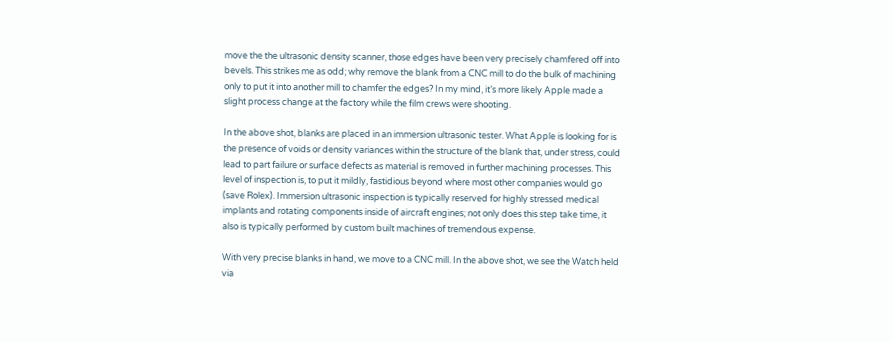move the the ultrasonic density scanner, those edges have been very precisely chamfered off into bevels. This strikes me as odd; why remove the blank from a CNC mill to do the bulk of machining only to put it into another mill to chamfer the edges? In my mind, it’s more likely Apple made a slight process change at the factory while the film crews were shooting.

In the above shot, blanks are placed in an immersion ultrasonic tester. What Apple is looking for is the presence of voids or density variances within the structure of the blank that, under stress, could lead to part failure or surface defects as material is removed in further machining processes. This level of inspection is, to put it mildly, fastidious beyond where most other companies would go (save Rolex). Immersion ultrasonic inspection is typically reserved for highly stressed medical implants and rotating components inside of aircraft engines; not only does this step take time, it also is typically performed by custom built machines of tremendous expense.

With very precise blanks in hand, we move to a CNC mill. In the above shot, we see the Watch held via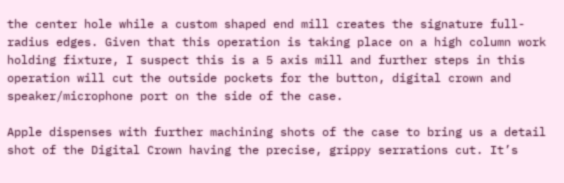the center hole while a custom shaped end mill creates the signature full-radius edges. Given that this operation is taking place on a high column work holding fixture, I suspect this is a 5 axis mill and further steps in this operation will cut the outside pockets for the button, digital crown and speaker/microphone port on the side of the case.

Apple dispenses with further machining shots of the case to bring us a detail shot of the Digital Crown having the precise, grippy serrations cut. It’s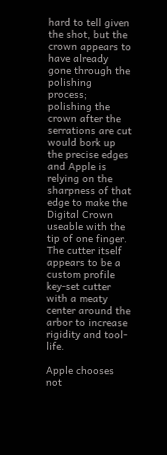hard to tell given the shot, but the crown appears to have already gone through the polishing process; polishing the crown after the serrations are cut would bork up the precise edges and Apple is relying on the sharpness of that edge to make the Digital Crown useable with the tip of one finger. The cutter itself appears to be a custom profile key-set cutter with a meaty center around the arbor to increase rigidity and tool-life.

Apple chooses not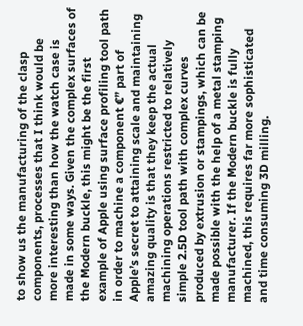to show us the manufacturing of the clasp components, processes that I think would be  more interesting than how the watch case is made in some ways. Given the complex surfaces of the Modern buckle, this might be the first example of Apple using surface profiling tool path in order to machine a component €” part of Apple’s secret to attaining scale and maintaining amazing quality is that they keep the actual machining operations restricted to relatively simple 2.5D tool path with complex curves produced by extrusion or stampings, which can be made possible with the help of a metal stamping manufacturer. If the Modern buckle is fully machined, this requires far more sophisticated and time consuming 3D milling.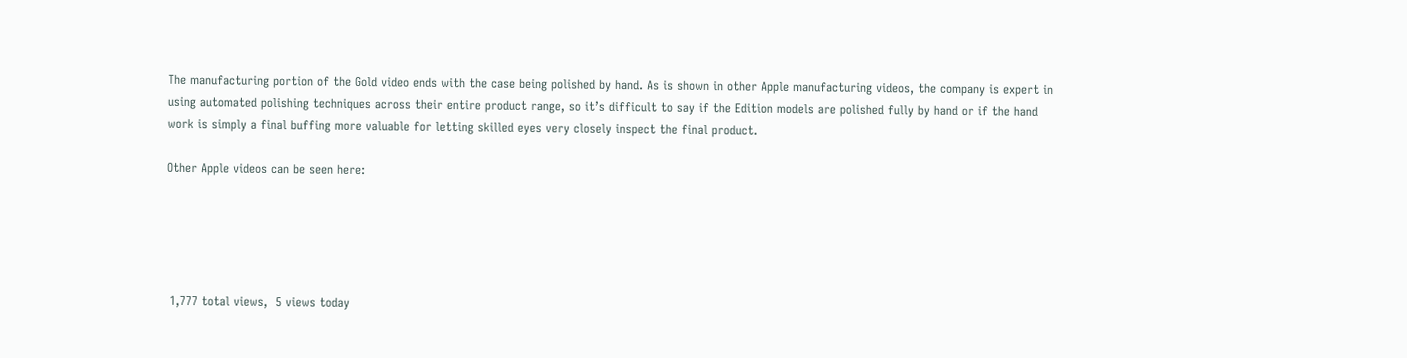The manufacturing portion of the Gold video ends with the case being polished by hand. As is shown in other Apple manufacturing videos, the company is expert in using automated polishing techniques across their entire product range, so it’s difficult to say if the Edition models are polished fully by hand or if the hand work is simply a final buffing more valuable for letting skilled eyes very closely inspect the final product.

Other Apple videos can be seen here:





 1,777 total views,  5 views today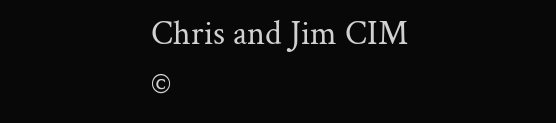Chris and Jim CIM
©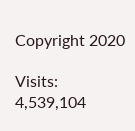Copyright 2020

Visits: 4,539,104